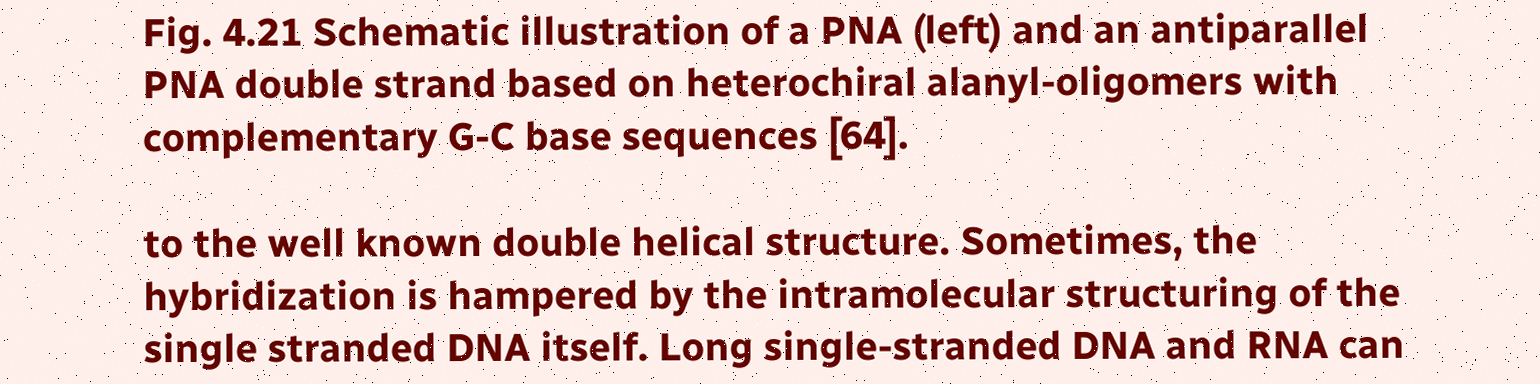Fig. 4.21 Schematic illustration of a PNA (left) and an antiparallel PNA double strand based on heterochiral alanyl-oligomers with complementary G-C base sequences [64].

to the well known double helical structure. Sometimes, the hybridization is hampered by the intramolecular structuring of the single stranded DNA itself. Long single-stranded DNA and RNA can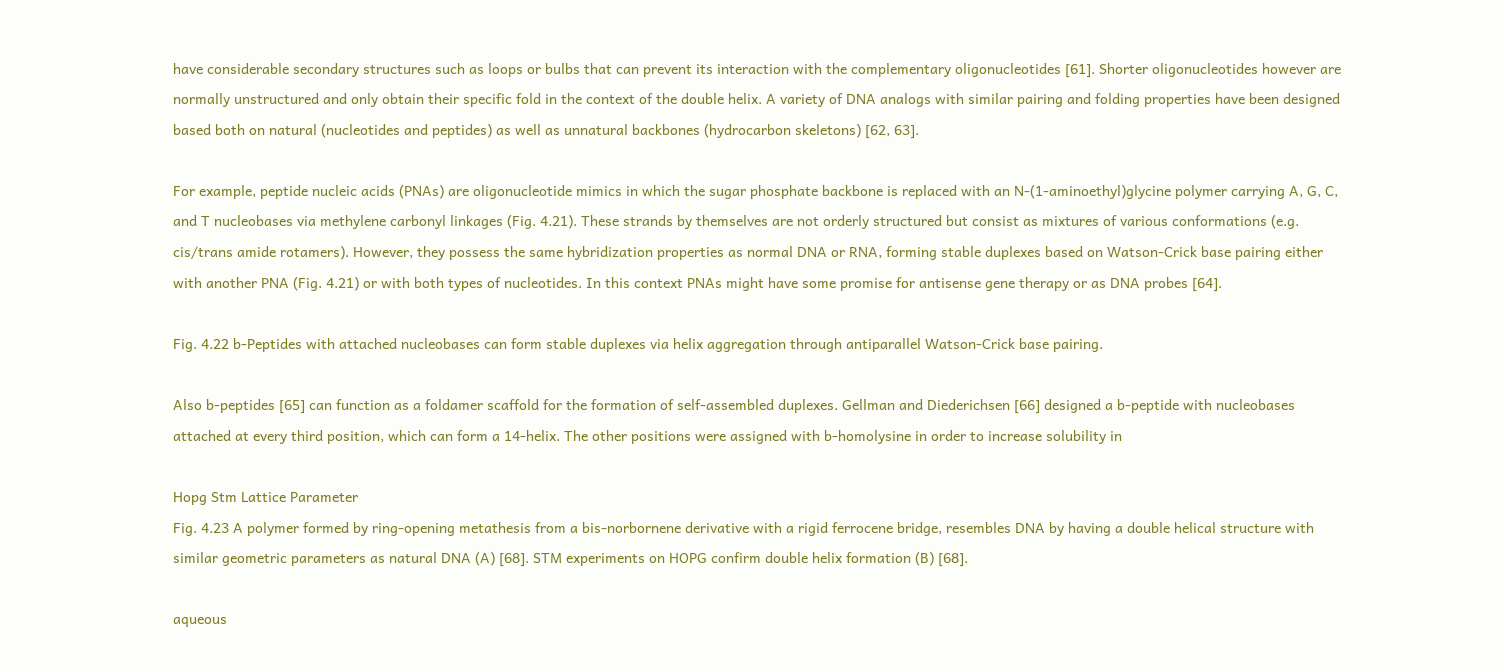have considerable secondary structures such as loops or bulbs that can prevent its interaction with the complementary oligonucleotides [61]. Shorter oligonucleotides however are normally unstructured and only obtain their specific fold in the context of the double helix. A variety of DNA analogs with similar pairing and folding properties have been designed based both on natural (nucleotides and peptides) as well as unnatural backbones (hydrocarbon skeletons) [62, 63].

For example, peptide nucleic acids (PNAs) are oligonucleotide mimics in which the sugar phosphate backbone is replaced with an N-(1-aminoethyl)glycine polymer carrying A, G, C, and T nucleobases via methylene carbonyl linkages (Fig. 4.21). These strands by themselves are not orderly structured but consist as mixtures of various conformations (e.g. cis/trans amide rotamers). However, they possess the same hybridization properties as normal DNA or RNA, forming stable duplexes based on Watson-Crick base pairing either with another PNA (Fig. 4.21) or with both types of nucleotides. In this context PNAs might have some promise for antisense gene therapy or as DNA probes [64].

Fig. 4.22 b-Peptides with attached nucleobases can form stable duplexes via helix aggregation through antiparallel Watson-Crick base pairing.

Also b-peptides [65] can function as a foldamer scaffold for the formation of self-assembled duplexes. Gellman and Diederichsen [66] designed a b-peptide with nucleobases attached at every third position, which can form a 14-helix. The other positions were assigned with b-homolysine in order to increase solubility in

Hopg Stm Lattice Parameter
Fig. 4.23 A polymer formed by ring-opening metathesis from a bis-norbornene derivative with a rigid ferrocene bridge, resembles DNA by having a double helical structure with similar geometric parameters as natural DNA (A) [68]. STM experiments on HOPG confirm double helix formation (B) [68].

aqueous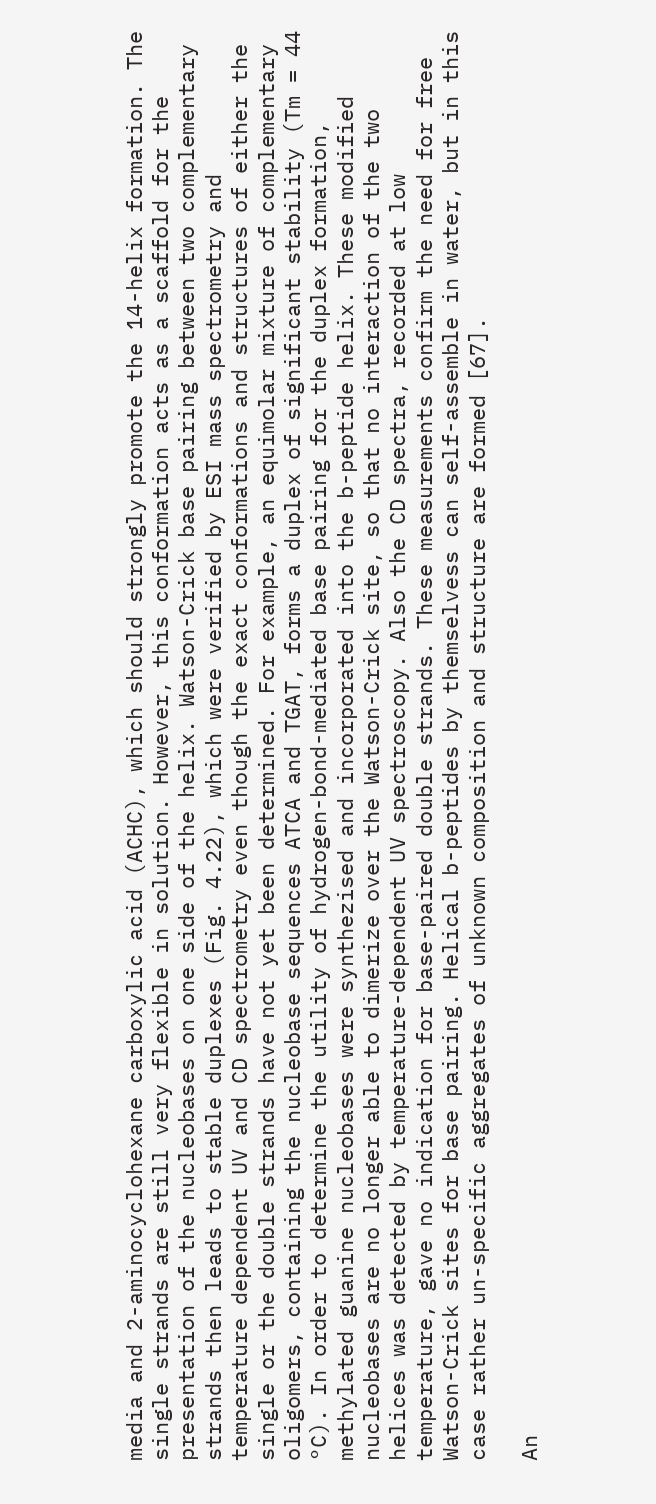media and 2-aminocyclohexane carboxylic acid (ACHC), which should strongly promote the 14-helix formation. The single strands are still very flexible in solution. However, this conformation acts as a scaffold for the presentation of the nucleobases on one side of the helix. Watson-Crick base pairing between two complementary strands then leads to stable duplexes (Fig. 4.22), which were verified by ESI mass spectrometry and temperature dependent UV and CD spectrometry even though the exact conformations and structures of either the single or the double strands have not yet been determined. For example, an equimolar mixture of complementary oligomers, containing the nucleobase sequences ATCA and TGAT, forms a duplex of significant stability (Tm = 44 °C). In order to determine the utility of hydrogen-bond-mediated base pairing for the duplex formation, methylated guanine nucleobases were synthezised and incorporated into the b-peptide helix. These modified nucleobases are no longer able to dimerize over the Watson-Crick site, so that no interaction of the two helices was detected by temperature-dependent UV spectroscopy. Also the CD spectra, recorded at low temperature, gave no indication for base-paired double strands. These measurements confirm the need for free Watson-Crick sites for base pairing. Helical b-peptides by themselvess can self-assemble in water, but in this case rather un-specific aggregates of unknown composition and structure are formed [67].

An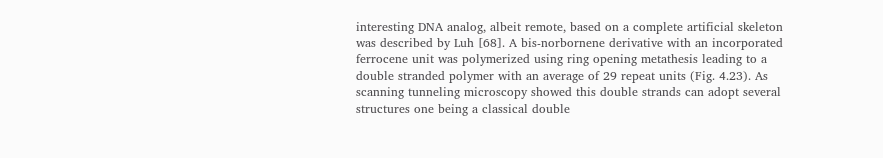interesting DNA analog, albeit remote, based on a complete artificial skeleton was described by Luh [68]. A bis-norbornene derivative with an incorporated ferrocene unit was polymerized using ring opening metathesis leading to a double stranded polymer with an average of 29 repeat units (Fig. 4.23). As scanning tunneling microscopy showed this double strands can adopt several structures one being a classical double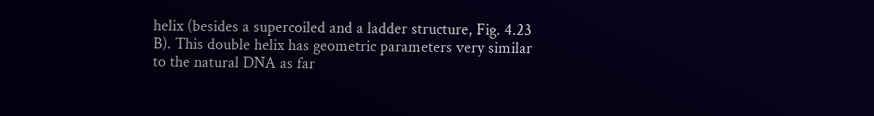helix (besides a supercoiled and a ladder structure, Fig. 4.23 B). This double helix has geometric parameters very similar to the natural DNA as far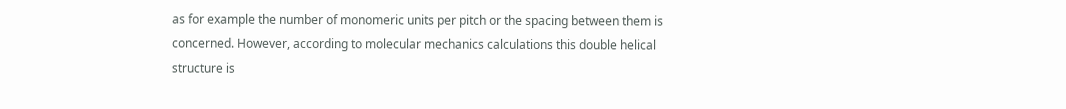as for example the number of monomeric units per pitch or the spacing between them is concerned. However, according to molecular mechanics calculations this double helical structure is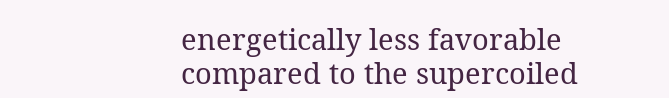energetically less favorable compared to the supercoiled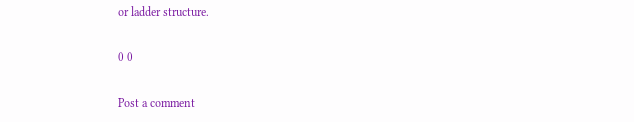or ladder structure.

0 0

Post a comment